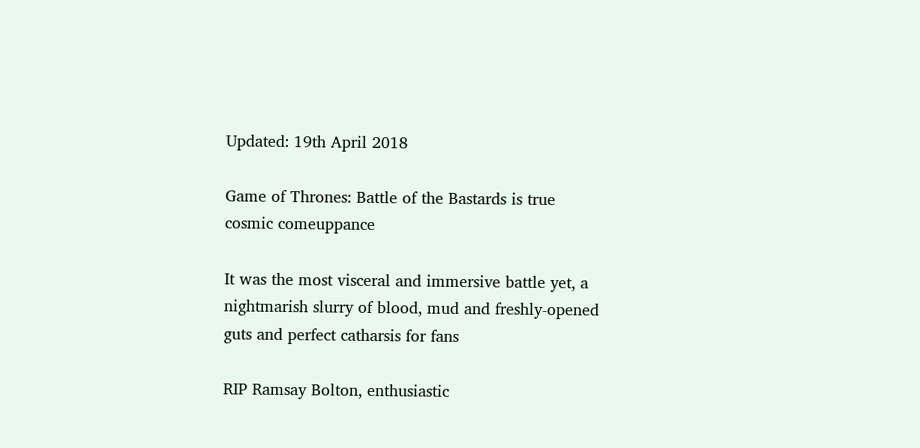Updated: 19th April 2018

Game of Thrones: Battle of the Bastards is true cosmic comeuppance

It was the most visceral and immersive battle yet, a nightmarish slurry of blood, mud and freshly-opened guts and perfect catharsis for fans

RIP Ramsay Bolton, enthusiastic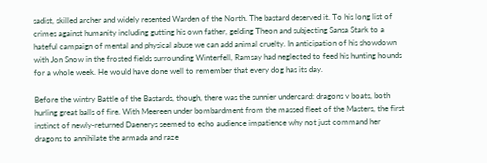sadist, skilled archer and widely resented Warden of the North. The bastard deserved it. To his long list of crimes against humanity including gutting his own father, gelding Theon and subjecting Sansa Stark to a hateful campaign of mental and physical abuse we can add animal cruelty. In anticipation of his showdown with Jon Snow in the frosted fields surrounding Winterfell, Ramsay had neglected to feed his hunting hounds for a whole week. He would have done well to remember that every dog has its day.

Before the wintry Battle of the Bastards, though, there was the sunnier undercard: dragons v boats, both hurling great balls of fire. With Meereen under bombardment from the massed fleet of the Masters, the first instinct of newly-returned Daenerys seemed to echo audience impatience why not just command her dragons to annihilate the armada and raze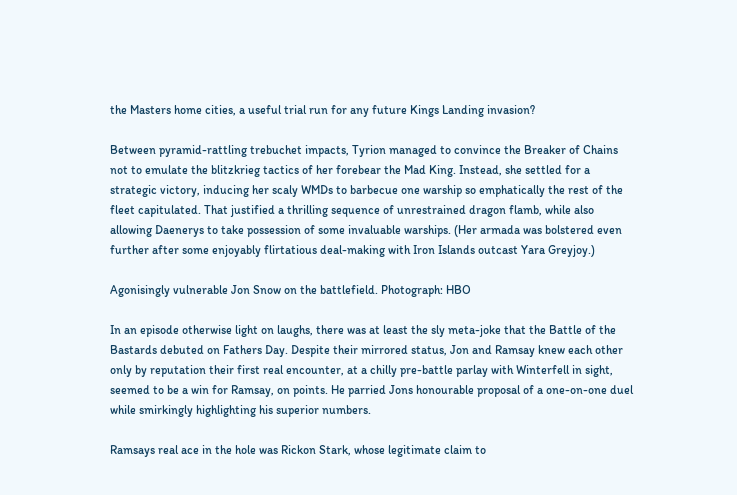the Masters home cities, a useful trial run for any future Kings Landing invasion?

Between pyramid-rattling trebuchet impacts, Tyrion managed to convince the Breaker of Chains not to emulate the blitzkrieg tactics of her forebear the Mad King. Instead, she settled for a strategic victory, inducing her scaly WMDs to barbecue one warship so emphatically the rest of the fleet capitulated. That justified a thrilling sequence of unrestrained dragon flamb, while also allowing Daenerys to take possession of some invaluable warships. (Her armada was bolstered even further after some enjoyably flirtatious deal-making with Iron Islands outcast Yara Greyjoy.)

Agonisingly vulnerable Jon Snow on the battlefield. Photograph: HBO

In an episode otherwise light on laughs, there was at least the sly meta-joke that the Battle of the Bastards debuted on Fathers Day. Despite their mirrored status, Jon and Ramsay knew each other only by reputation their first real encounter, at a chilly pre-battle parlay with Winterfell in sight, seemed to be a win for Ramsay, on points. He parried Jons honourable proposal of a one-on-one duel while smirkingly highlighting his superior numbers.

Ramsays real ace in the hole was Rickon Stark, whose legitimate claim to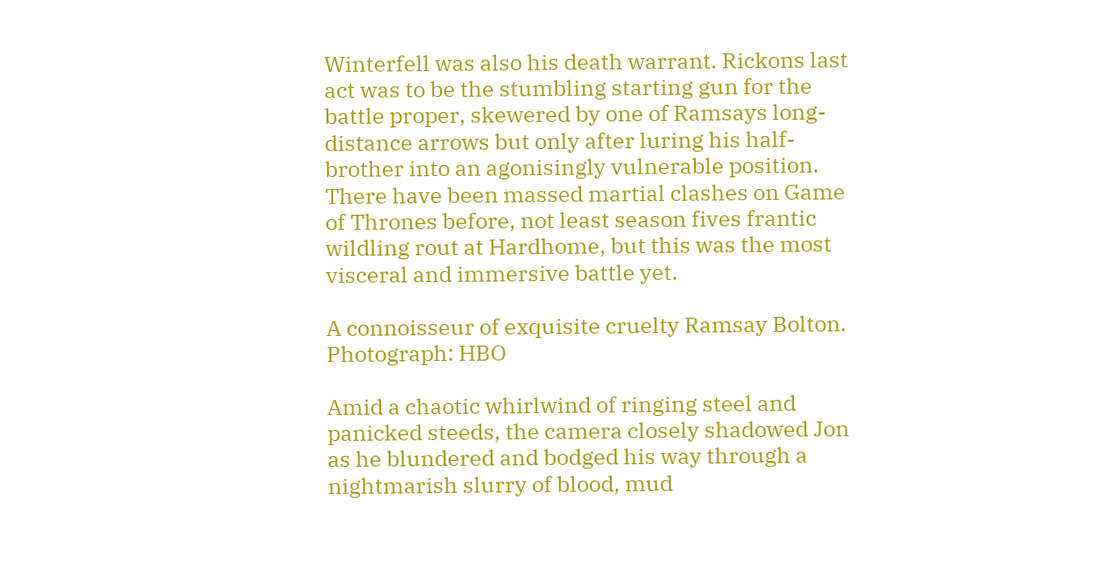Winterfell was also his death warrant. Rickons last act was to be the stumbling starting gun for the battle proper, skewered by one of Ramsays long-distance arrows but only after luring his half-brother into an agonisingly vulnerable position. There have been massed martial clashes on Game of Thrones before, not least season fives frantic wildling rout at Hardhome, but this was the most visceral and immersive battle yet.

A connoisseur of exquisite cruelty Ramsay Bolton. Photograph: HBO

Amid a chaotic whirlwind of ringing steel and panicked steeds, the camera closely shadowed Jon as he blundered and bodged his way through a nightmarish slurry of blood, mud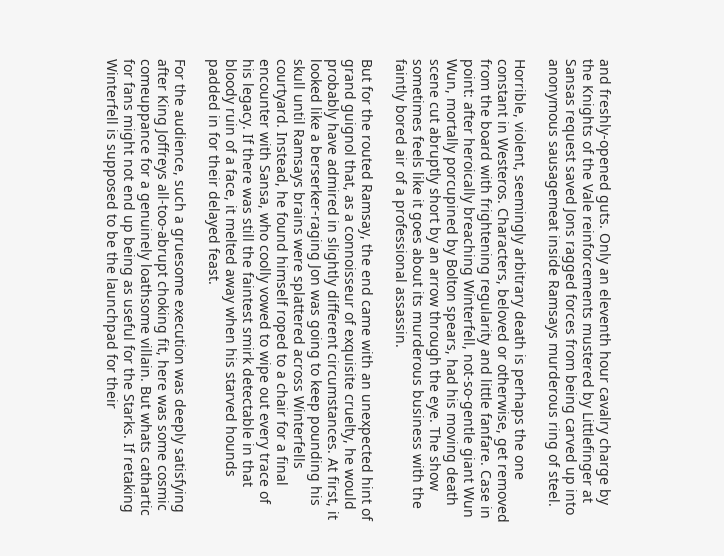and freshly-opened guts. Only an eleventh hour cavalry charge by the Knights of the Vale reinforcements mustered by Littlefinger at Sansas request saved Jons ragged forces from being carved up into anonymous sausagemeat inside Ramsays murderous ring of steel.

Horrible, violent, seemingly arbitrary death is perhaps the one constant in Westeros. Characters, beloved or otherwise, get removed from the board with frightening regularity and little fanfare. Case in point: after heroically breaching Winterfell, not-so-gentle giant Wun Wun, mortally porcupined by Bolton spears, had his moving death scene cut abruptly short by an arrow through the eye. The show sometimes feels like it goes about its murderous business with the faintly bored air of a professional assassin.

But for the routed Ramsay, the end came with an unexpected hint of grand guignol that, as a connoisseur of exquisite cruelty, he would probably have admired in slightly different circumstances. At first, it looked like a berserker-raging Jon was going to keep pounding his skull until Ramsays brains were splattered across Winterfells courtyard. Instead, he found himself roped to a chair for a final encounter with Sansa, who coolly vowed to wipe out every trace of his legacy. If there was still the faintest smirk detectable in that bloody ruin of a face, it melted away when his starved hounds padded in for their delayed feast.

For the audience, such a gruesome execution was deeply satisfying after King Joffreys all-too-abrupt choking fit, here was some cosmic comeuppance for a genuinely loathsome villain. But whats cathartic for fans might not end up being as useful for the Starks. If retaking Winterfell is supposed to be the launchpad for their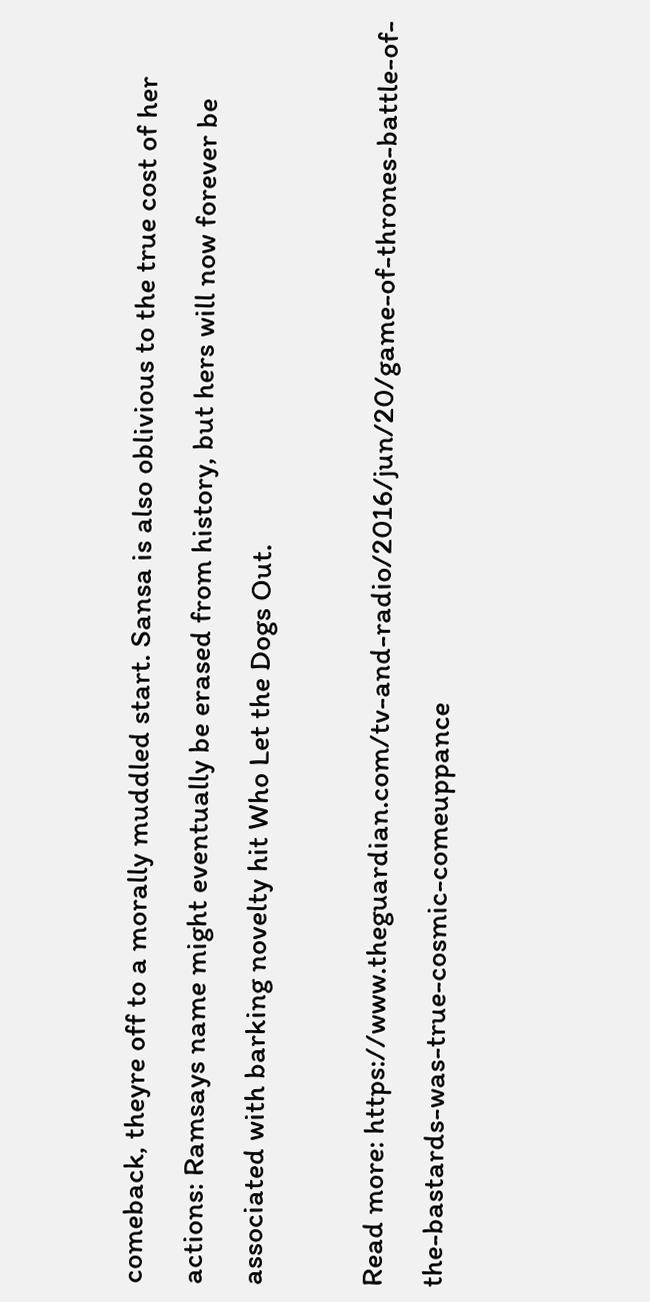comeback, theyre off to a morally muddled start. Sansa is also oblivious to the true cost of her actions: Ramsays name might eventually be erased from history, but hers will now forever be associated with barking novelty hit Who Let the Dogs Out.

Read more: https://www.theguardian.com/tv-and-radio/2016/jun/20/game-of-thrones-battle-of-the-bastards-was-true-cosmic-comeuppance